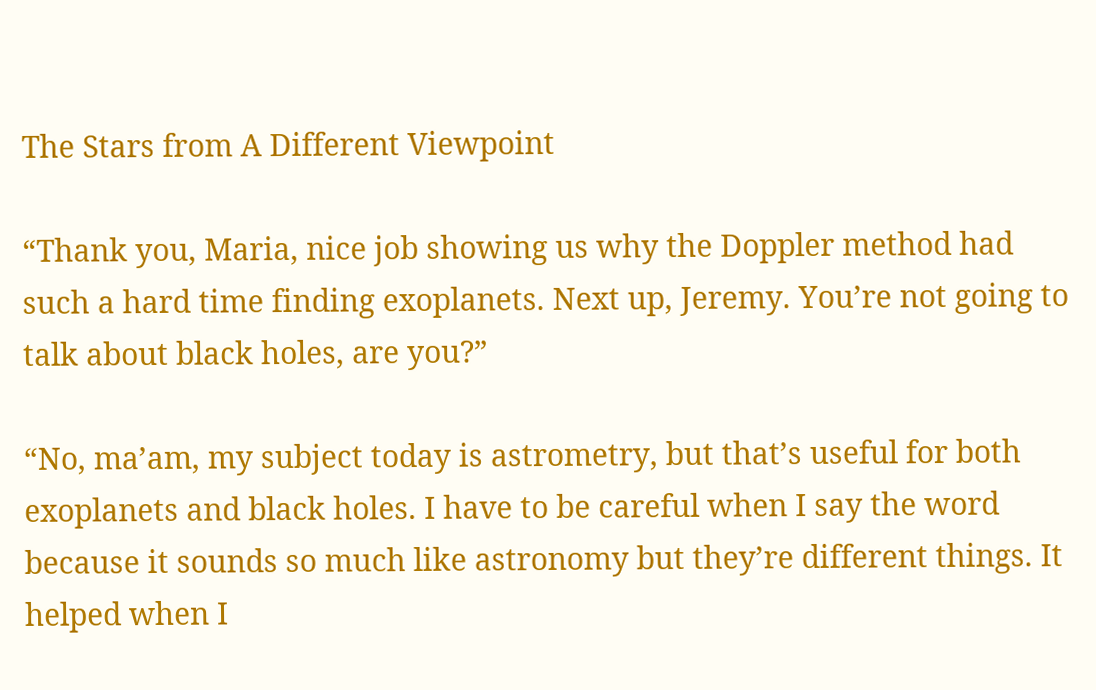The Stars from A Different Viewpoint

“Thank you, Maria, nice job showing us why the Doppler method had such a hard time finding exoplanets. Next up, Jeremy. You’re not going to talk about black holes, are you?”

“No, ma’am, my subject today is astrometry, but that’s useful for both exoplanets and black holes. I have to be careful when I say the word because it sounds so much like astronomy but they’re different things. It helped when I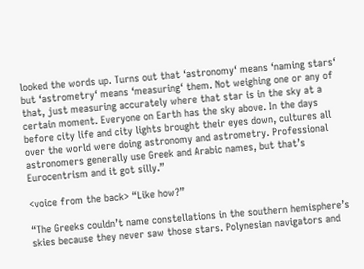looked the words up. Turns out that ‘astronomy‘ means ‘naming stars‘ but ‘astrometry‘ means ‘measuring‘ them. Not weighing one or any of that, just measuring accurately where that star is in the sky at a certain moment. Everyone on Earth has the sky above. In the days before city life and city lights brought their eyes down, cultures all over the world were doing astronomy and astrometry. Professional astronomers generally use Greek and Arabic names, but that’s Eurocentrism and it got silly.”

<voice from the back> “Like how?”

“The Greeks couldn’t name constellations in the southern hemisphere’s skies because they never saw those stars. Polynesian navigators and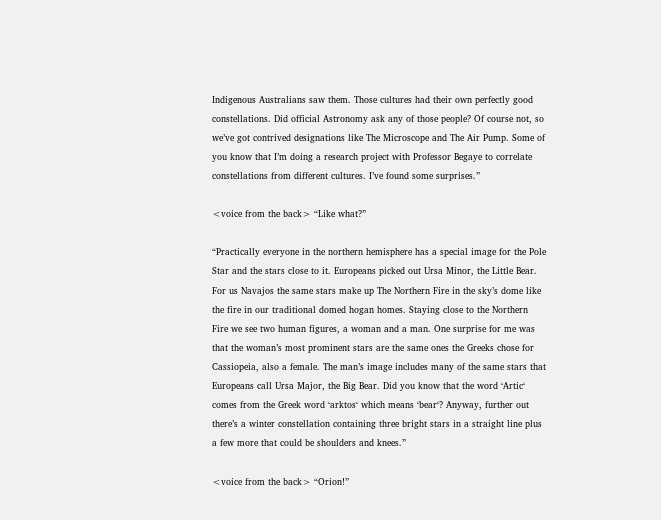Indigenous Australians saw them. Those cultures had their own perfectly good constellations. Did official Astronomy ask any of those people? Of course not, so we’ve got contrived designations like The Microscope and The Air Pump. Some of you know that I’m doing a research project with Professor Begaye to correlate constellations from different cultures. I’ve found some surprises.”

<voice from the back> “Like what?”

“Practically everyone in the northern hemisphere has a special image for the Pole Star and the stars close to it. Europeans picked out Ursa Minor, the Little Bear. For us Navajos the same stars make up The Northern Fire in the sky’s dome like the fire in our traditional domed hogan homes. Staying close to the Northern Fire we see two human figures, a woman and a man. One surprise for me was that the woman’s most prominent stars are the same ones the Greeks chose for Cassiopeia, also a female. The man’s image includes many of the same stars that Europeans call Ursa Major, the Big Bear. Did you know that the word ‘Artic‘ comes from the Greek word ‘arktos‘ which means ‘bear‘? Anyway, further out there’s a winter constellation containing three bright stars in a straight line plus a few more that could be shoulders and knees.”

<voice from the back> “Orion!”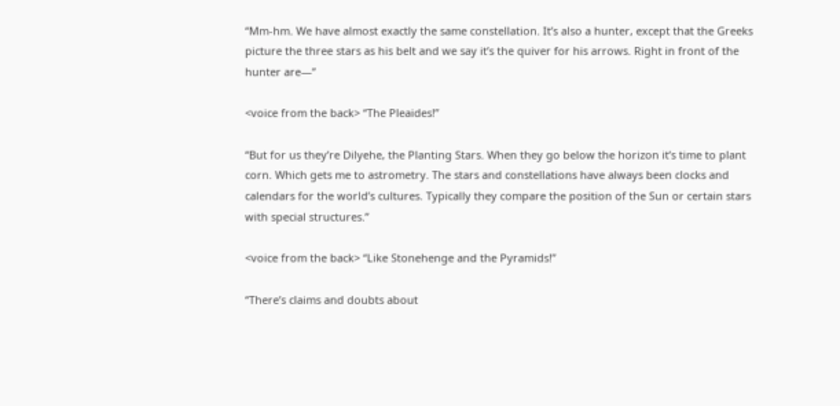“Mm-hm. We have almost exactly the same constellation. It’s also a hunter, except that the Greeks picture the three stars as his belt and we say it’s the quiver for his arrows. Right in front of the hunter are—”

<voice from the back> “The Pleaides!”

“But for us they’re Dilyehe, the Planting Stars. When they go below the horizon it’s time to plant corn. Which gets me to astrometry. The stars and constellations have always been clocks and calendars for the world’s cultures. Typically they compare the position of the Sun or certain stars with special structures.”

<voice from the back> “Like Stonehenge and the Pyramids!”

“There’s claims and doubts about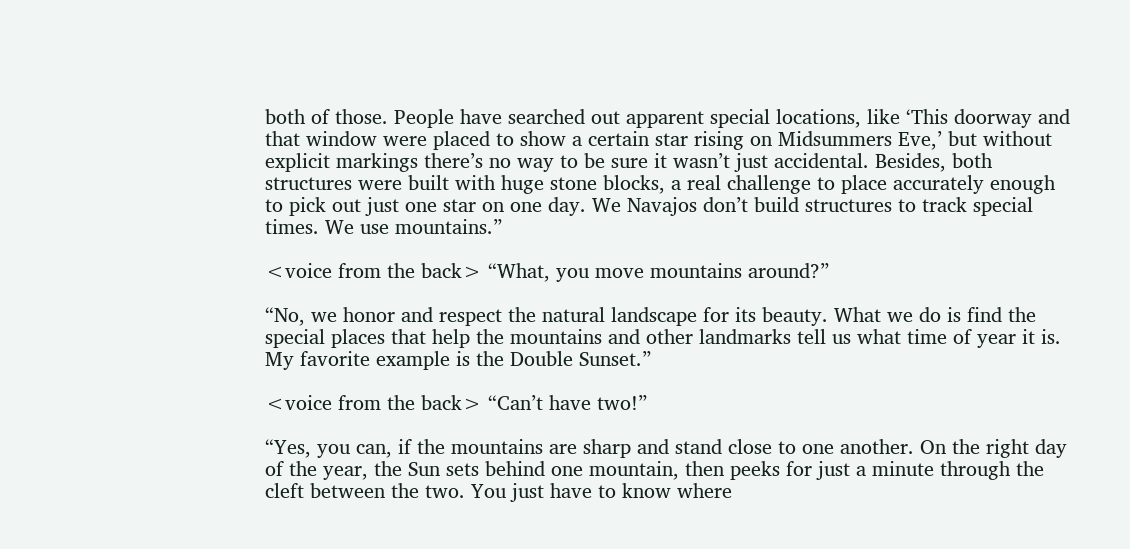both of those. People have searched out apparent special locations, like ‘This doorway and that window were placed to show a certain star rising on Midsummers Eve,’ but without explicit markings there’s no way to be sure it wasn’t just accidental. Besides, both structures were built with huge stone blocks, a real challenge to place accurately enough to pick out just one star on one day. We Navajos don’t build structures to track special times. We use mountains.”

<voice from the back> “What, you move mountains around?”

“No, we honor and respect the natural landscape for its beauty. What we do is find the special places that help the mountains and other landmarks tell us what time of year it is. My favorite example is the Double Sunset.”

<voice from the back> “Can’t have two!”

“Yes, you can, if the mountains are sharp and stand close to one another. On the right day of the year, the Sun sets behind one mountain, then peeks for just a minute through the cleft between the two. You just have to know where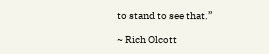to stand to see that.”

~ Rich Olcott